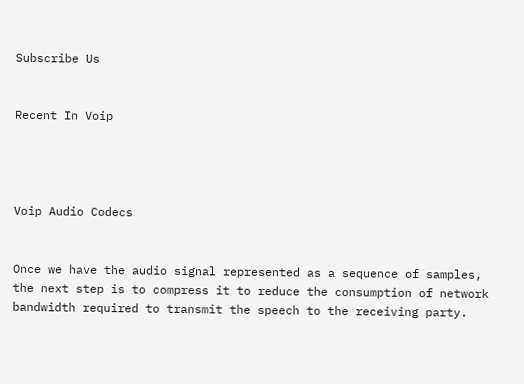Subscribe Us


Recent In Voip




Voip Audio Codecs


Once we have the audio signal represented as a sequence of samples, the next step is to compress it to reduce the consumption of network bandwidth required to transmit the speech to the receiving party.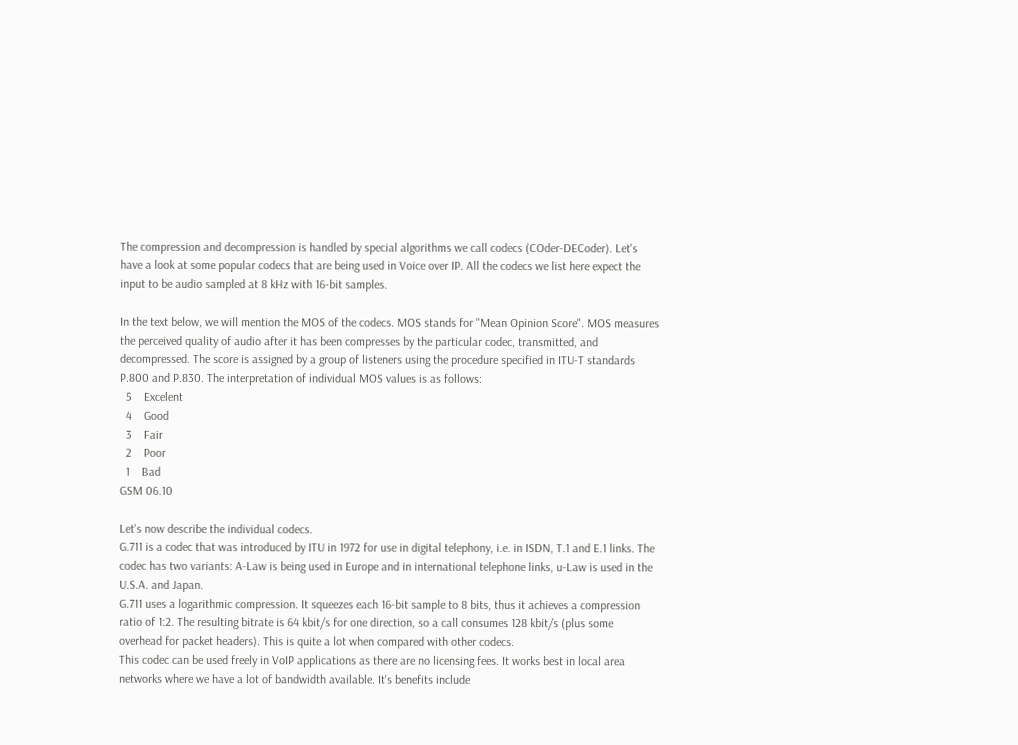The compression and decompression is handled by special algorithms we call codecs (COder-DECoder). Let's have a look at some popular codecs that are being used in Voice over IP. All the codecs we list here expect the input to be audio sampled at 8 kHz with 16-bit samples.

In the text below, we will mention the MOS of the codecs. MOS stands for "Mean Opinion Score". MOS measures the perceived quality of audio after it has been compresses by the particular codec, transmitted, and decompressed. The score is assigned by a group of listeners using the procedure specified in ITU-T standards P.800 and P.830. The interpretation of individual MOS values is as follows:
  5    Excelent
  4    Good
  3    Fair
  2    Poor
  1    Bad
GSM 06.10

Let's now describe the individual codecs.
G.711 is a codec that was introduced by ITU in 1972 for use in digital telephony, i.e. in ISDN, T.1 and E.1 links. The codec has two variants: A-Law is being used in Europe and in international telephone links, u-Law is used in the U.S.A. and Japan.
G.711 uses a logarithmic compression. It squeezes each 16-bit sample to 8 bits, thus it achieves a compression ratio of 1:2. The resulting bitrate is 64 kbit/s for one direction, so a call consumes 128 kbit/s (plus some overhead for packet headers). This is quite a lot when compared with other codecs.
This codec can be used freely in VoIP applications as there are no licensing fees. It works best in local area networks where we have a lot of bandwidth available. It's benefits include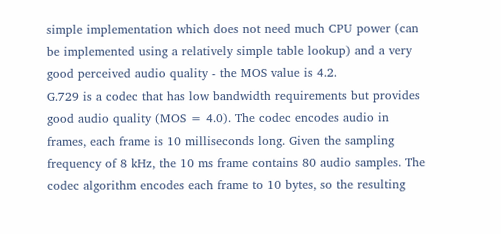simple implementation which does not need much CPU power (can be implemented using a relatively simple table lookup) and a very good perceived audio quality - the MOS value is 4.2.
G.729 is a codec that has low bandwidth requirements but provides good audio quality (MOS = 4.0). The codec encodes audio in frames, each frame is 10 milliseconds long. Given the sampling frequency of 8 kHz, the 10 ms frame contains 80 audio samples. The codec algorithm encodes each frame to 10 bytes, so the resulting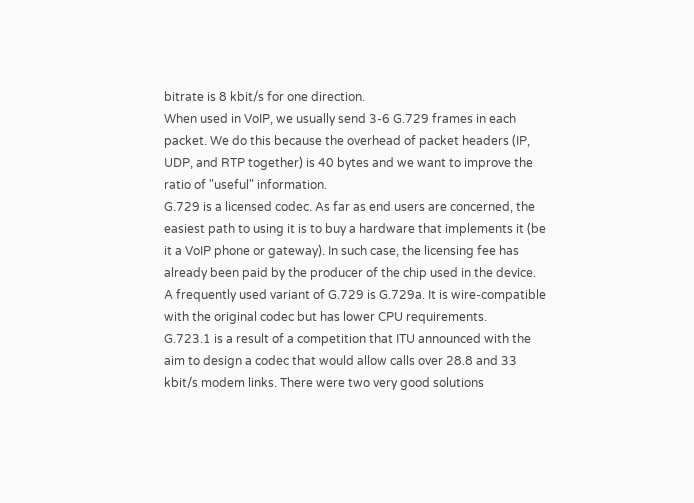bitrate is 8 kbit/s for one direction.
When used in VoIP, we usually send 3-6 G.729 frames in each packet. We do this because the overhead of packet headers (IP, UDP, and RTP together) is 40 bytes and we want to improve the ratio of "useful" information.
G.729 is a licensed codec. As far as end users are concerned, the easiest path to using it is to buy a hardware that implements it (be it a VoIP phone or gateway). In such case, the licensing fee has already been paid by the producer of the chip used in the device.
A frequently used variant of G.729 is G.729a. It is wire-compatible with the original codec but has lower CPU requirements.
G.723.1 is a result of a competition that ITU announced with the aim to design a codec that would allow calls over 28.8 and 33 kbit/s modem links. There were two very good solutions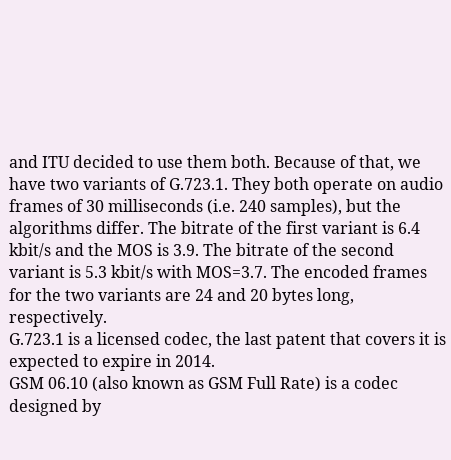and ITU decided to use them both. Because of that, we have two variants of G.723.1. They both operate on audio frames of 30 milliseconds (i.e. 240 samples), but the algorithms differ. The bitrate of the first variant is 6.4 kbit/s and the MOS is 3.9. The bitrate of the second variant is 5.3 kbit/s with MOS=3.7. The encoded frames for the two variants are 24 and 20 bytes long, respectively.
G.723.1 is a licensed codec, the last patent that covers it is expected to expire in 2014.
GSM 06.10 (also known as GSM Full Rate) is a codec designed by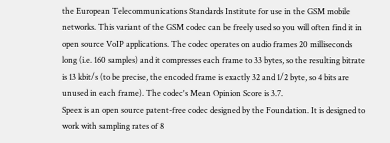the European Telecommunications Standards Institute for use in the GSM mobile networks. This variant of the GSM codec can be freely used so you will often find it in open source VoIP applications. The codec operates on audio frames 20 milliseconds long (i.e. 160 samples) and it compresses each frame to 33 bytes, so the resulting bitrate is 13 kbit/s (to be precise, the encoded frame is exactly 32 and 1/2 byte, so 4 bits are unused in each frame). The codec's Mean Opinion Score is 3.7.
Speex is an open source patent-free codec designed by the Foundation. It is designed to work with sampling rates of 8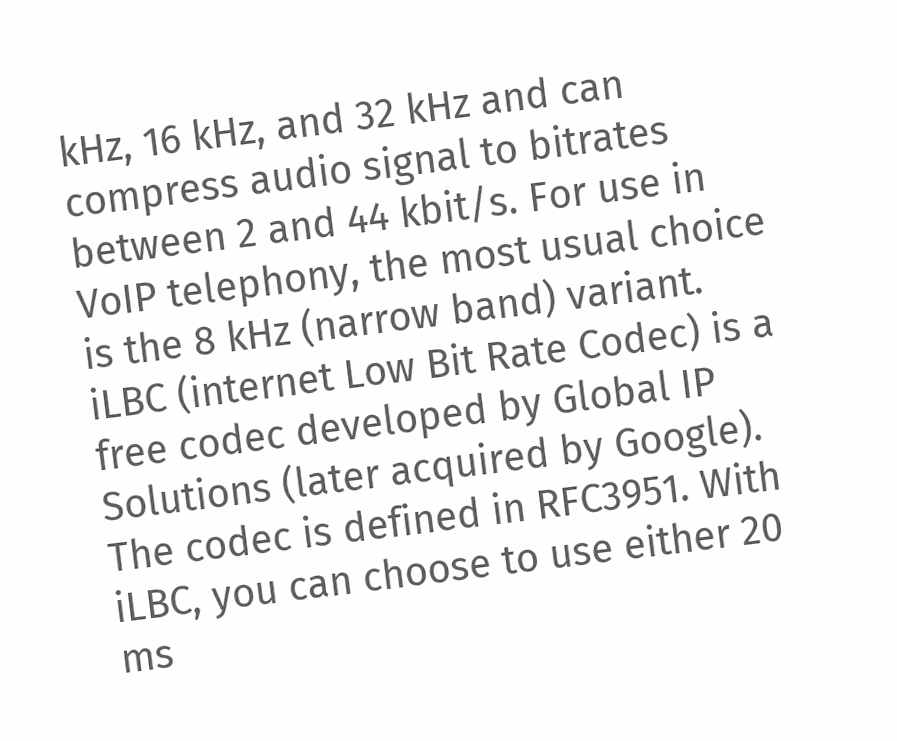kHz, 16 kHz, and 32 kHz and can compress audio signal to bitrates between 2 and 44 kbit/s. For use in VoIP telephony, the most usual choice is the 8 kHz (narrow band) variant.
iLBC (internet Low Bit Rate Codec) is a free codec developed by Global IP Solutions (later acquired by Google). The codec is defined in RFC3951. With iLBC, you can choose to use either 20 ms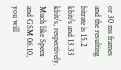or 30 ms frames and the resulting bitrate is 15.2 kbit/s and 13.33 kbit/s, respectively. Much like Speex and GSM 06.10, you will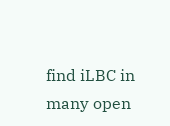find iLBC in many open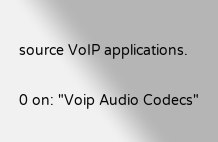source VoIP applications.

0 on: "Voip Audio Codecs"